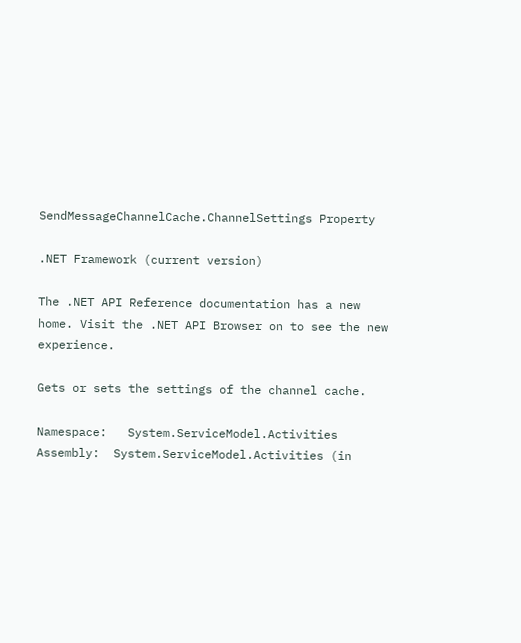SendMessageChannelCache.ChannelSettings Property

.NET Framework (current version)

The .NET API Reference documentation has a new home. Visit the .NET API Browser on to see the new experience.

Gets or sets the settings of the channel cache.

Namespace:   System.ServiceModel.Activities
Assembly:  System.ServiceModel.Activities (in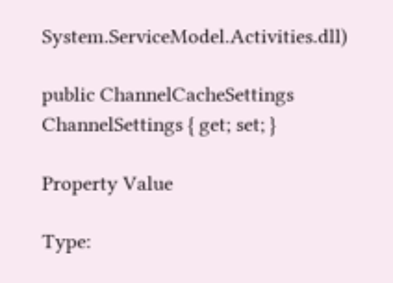System.ServiceModel.Activities.dll)

public ChannelCacheSettings ChannelSettings { get; set; }

Property Value

Type: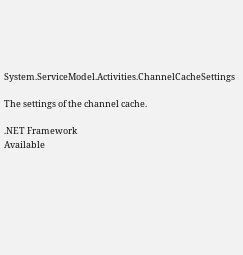System.ServiceModel.Activities.ChannelCacheSettings

The settings of the channel cache.

.NET Framework
Available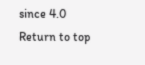since 4.0
Return to top